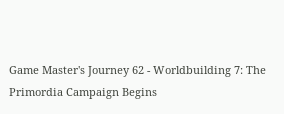Game Master's Journey 62 - Worldbuilding 7: The Primordia Campaign Begins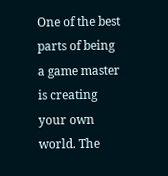One of the best parts of being a game master is creating your own world. The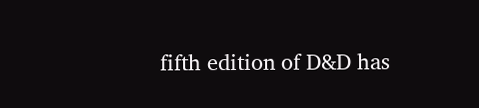fifth edition of D&D has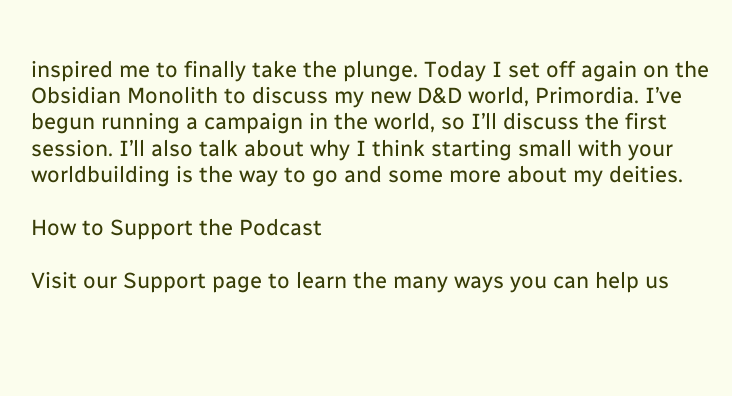inspired me to finally take the plunge. Today I set off again on the Obsidian Monolith to discuss my new D&D world, Primordia. I’ve begun running a campaign in the world, so I’ll discuss the first session. I’ll also talk about why I think starting small with your worldbuilding is the way to go and some more about my deities.

How to Support the Podcast

Visit our Support page to learn the many ways you can help us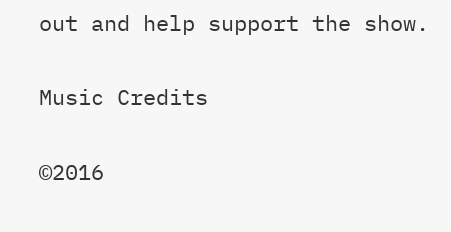out and help support the show.

Music Credits

©2016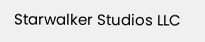Starwalker Studios LLC